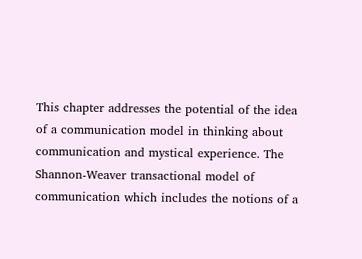This chapter addresses the potential of the idea of a communication model in thinking about communication and mystical experience. The Shannon-Weaver transactional model of communication which includes the notions of a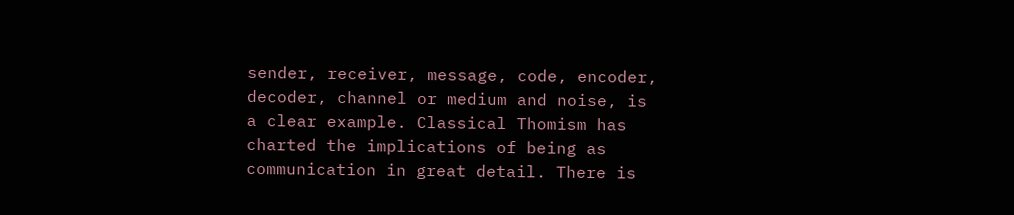sender, receiver, message, code, encoder, decoder, channel or medium and noise, is a clear example. Classical Thomism has charted the implications of being as communication in great detail. There is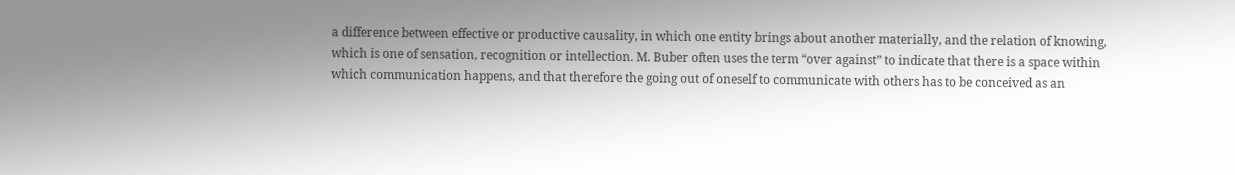a difference between effective or productive causality, in which one entity brings about another materially, and the relation of knowing, which is one of sensation, recognition or intellection. M. Buber often uses the term “over against” to indicate that there is a space within which communication happens, and that therefore the going out of oneself to communicate with others has to be conceived as an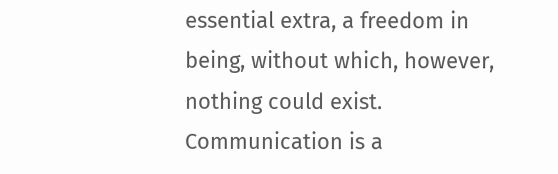essential extra, a freedom in being, without which, however, nothing could exist. Communication is a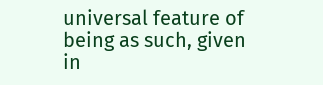universal feature of being as such, given in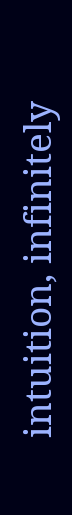intuition, infinitely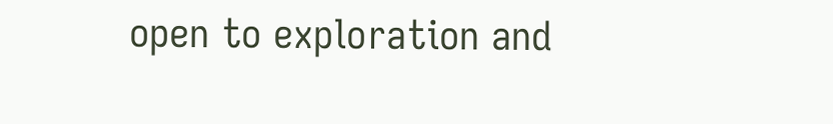open to exploration and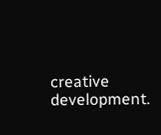creative development.